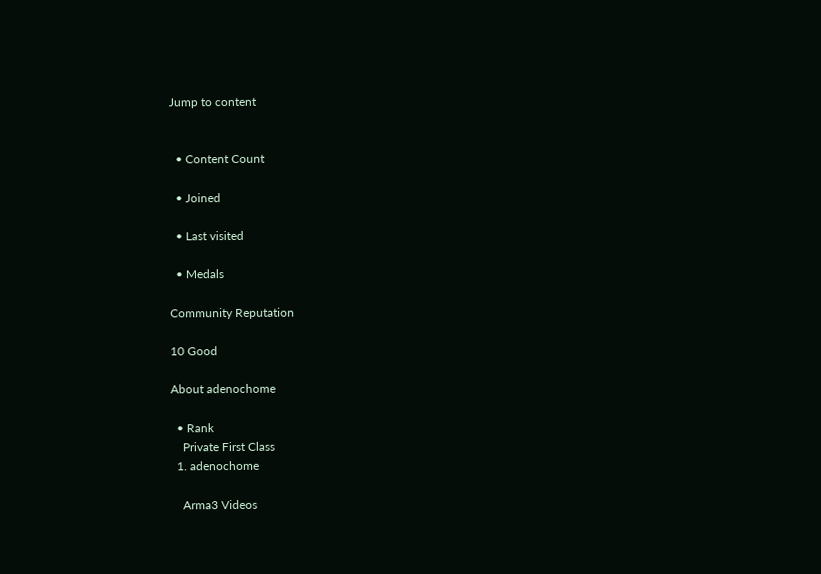Jump to content


  • Content Count

  • Joined

  • Last visited

  • Medals

Community Reputation

10 Good

About adenochome

  • Rank
    Private First Class
  1. adenochome

    Arma3 Videos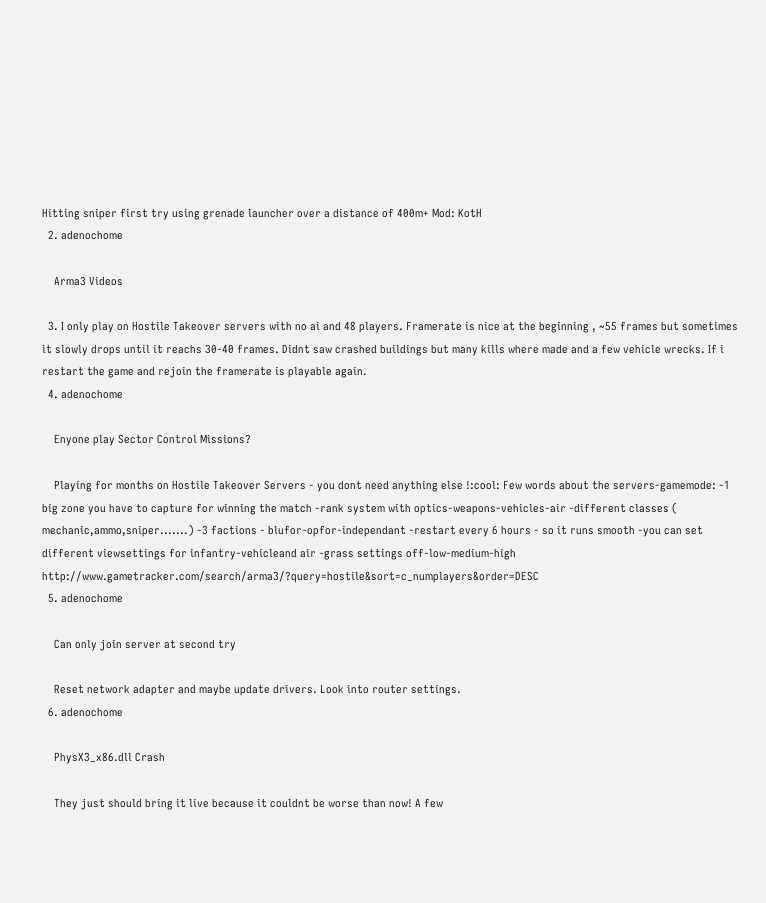Hitting sniper first try using grenade launcher over a distance of 400m+ Mod: KotH
  2. adenochome

    Arma3 Videos

  3. I only play on Hostile Takeover servers with no ai and 48 players. Framerate is nice at the beginning , ~55 frames but sometimes it slowly drops until it reachs 30-40 frames. Didnt saw crashed buildings but many kills where made and a few vehicle wrecks. If i restart the game and rejoin the framerate is playable again.
  4. adenochome

    Enyone play Sector Control Missions?

    Playing for months on Hostile Takeover Servers - you dont need anything else !:cool: Few words about the servers-gamemode: -1 big zone you have to capture for winning the match -rank system with optics-weapons-vehicles-air -different classes ( mechanic,ammo,sniper.......) -3 factions - blufor-opfor-independant -restart every 6 hours - so it runs smooth -you can set different viewsettings for infantry-vehicleand air -grass settings off-low-medium-high http://www.gametracker.com/search/arma3/?query=hostile&sort=c_numplayers&order=DESC
  5. adenochome

    Can only join server at second try

    Reset network adapter and maybe update drivers. Look into router settings.
  6. adenochome

    PhysX3_x86.dll Crash

    They just should bring it live because it couldnt be worse than now! A few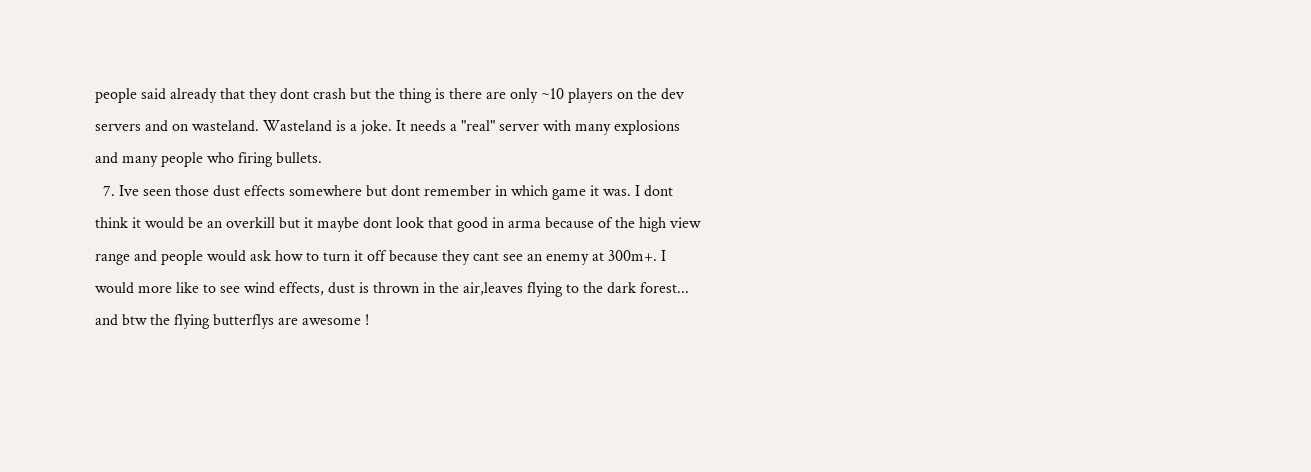people said already that they dont crash but the thing is there are only ~10 players on the dev servers and on wasteland. Wasteland is a joke. It needs a "real" server with many explosions and many people who firing bullets.
  7. Ive seen those dust effects somewhere but dont remember in which game it was. I dont think it would be an overkill but it maybe dont look that good in arma because of the high view range and people would ask how to turn it off because they cant see an enemy at 300m+. I would more like to see wind effects, dust is thrown in the air,leaves flying to the dark forest... and btw the flying butterflys are awesome !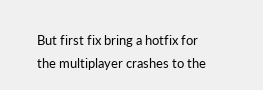But first fix bring a hotfix for the multiplayer crashes to the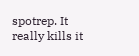spotrep. It really kills it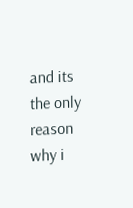and its the only reason why i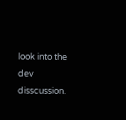look into the dev disscussion.